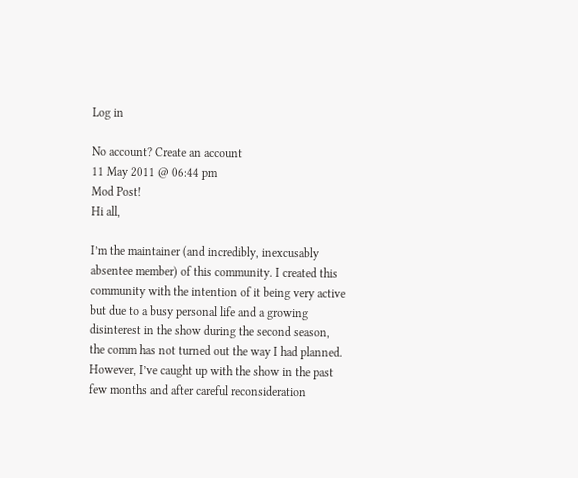Log in

No account? Create an account
11 May 2011 @ 06:44 pm
Mod Post!
Hi all,

I’m the maintainer (and incredibly, inexcusably absentee member) of this community. I created this community with the intention of it being very active but due to a busy personal life and a growing disinterest in the show during the second season, the comm has not turned out the way I had planned. However, I’ve caught up with the show in the past few months and after careful reconsideration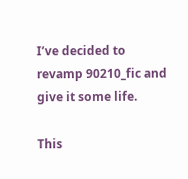I’ve decided to revamp 90210_fic and give it some life.

This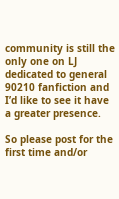community is still the only one on LJ dedicated to general 90210 fanfiction and I’d like to see it have a greater presence.

So please post for the first time and/or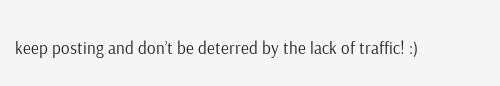keep posting and don’t be deterred by the lack of traffic! :)